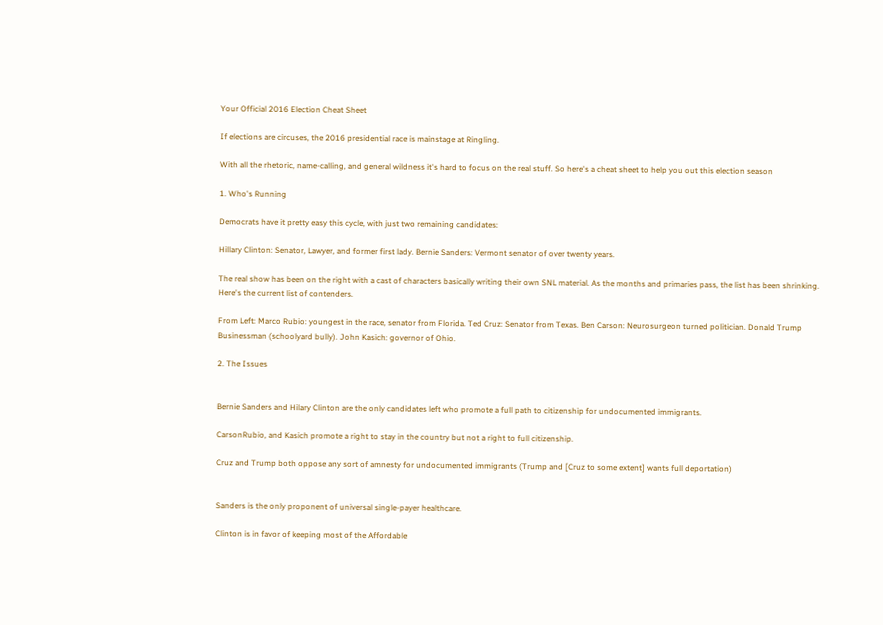Your Official 2016 Election Cheat Sheet

If elections are circuses, the 2016 presidential race is mainstage at Ringling.

With all the rhetoric, name-calling, and general wildness it's hard to focus on the real stuff. So here's a cheat sheet to help you out this election season

1. Who's Running

Democrats have it pretty easy this cycle, with just two remaining candidates:

Hillary Clinton: Senator, Lawyer, and former first lady. Bernie Sanders: Vermont senator of over twenty years.

The real show has been on the right with a cast of characters basically writing their own SNL material. As the months and primaries pass, the list has been shrinking. Here's the current list of contenders.

From Left: Marco Rubio: youngest in the race, senator from Florida. Ted Cruz: Senator from Texas. Ben Carson: Neurosurgeon turned politician. Donald Trump Businessman (schoolyard bully). John Kasich: governor of Ohio.

2. The Issues


Bernie Sanders and Hilary Clinton are the only candidates left who promote a full path to citizenship for undocumented immigrants.

CarsonRubio, and Kasich promote a right to stay in the country but not a right to full citizenship.

Cruz and Trump both oppose any sort of amnesty for undocumented immigrants (Trump and [Cruz to some extent] wants full deportation)


Sanders is the only proponent of universal single-payer healthcare.

Clinton is in favor of keeping most of the Affordable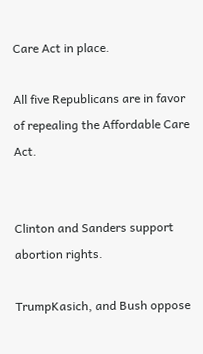Care Act in place.

All five Republicans are in favor of repealing the Affordable Care Act.


Clinton and Sanders support abortion rights.

TrumpKasich, and Bush oppose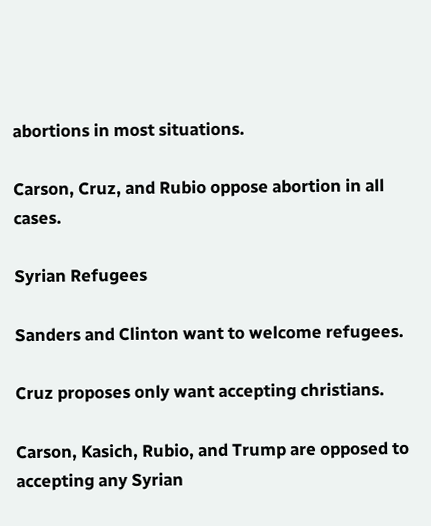abortions in most situations.

Carson, Cruz, and Rubio oppose abortion in all cases.

Syrian Refugees

Sanders and Clinton want to welcome refugees.

Cruz proposes only want accepting christians.

Carson, Kasich, Rubio, and Trump are opposed to accepting any Syrian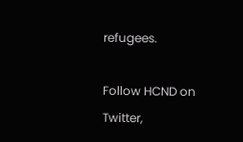refugees.

Follow HCND on Twitter,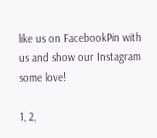like us on FacebookPin with us and show our Instagram some love!

1, 2,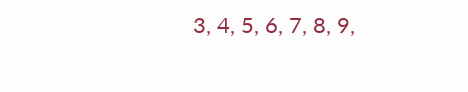3, 4, 5, 6, 7, 8, 9,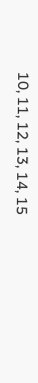10, 11, 12, 13, 14, 15